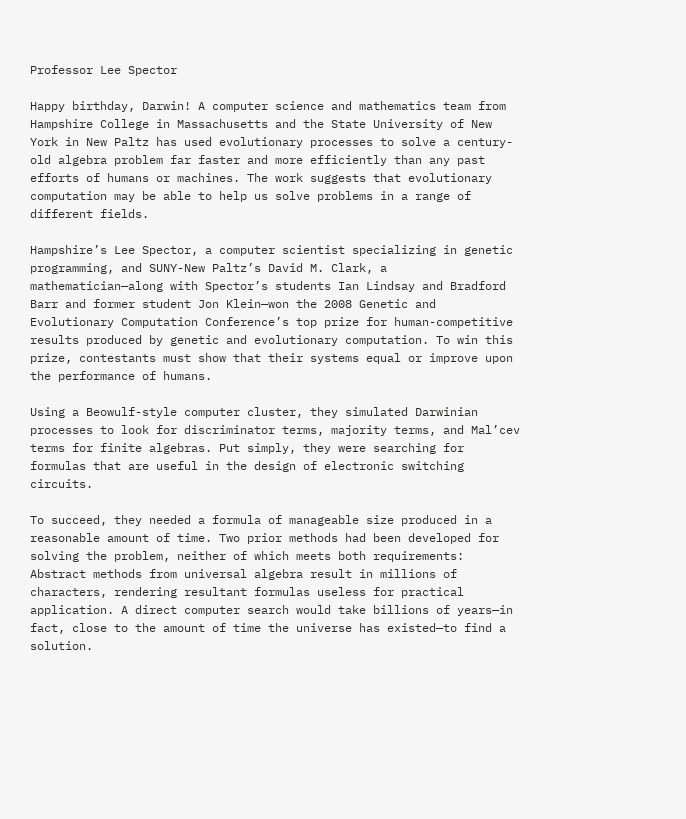Professor Lee Spector

Happy birthday, Darwin! A computer science and mathematics team from Hampshire College in Massachusetts and the State University of New York in New Paltz has used evolutionary processes to solve a century-old algebra problem far faster and more efficiently than any past efforts of humans or machines. The work suggests that evolutionary computation may be able to help us solve problems in a range of different fields.

Hampshire’s Lee Spector, a computer scientist specializing in genetic programming, and SUNY-New Paltz’s David M. Clark, a mathematician—along with Spector’s students Ian Lindsay and Bradford Barr and former student Jon Klein—won the 2008 Genetic and Evolutionary Computation Conference’s top prize for human-competitive results produced by genetic and evolutionary computation. To win this prize, contestants must show that their systems equal or improve upon the performance of humans.

Using a Beowulf-style computer cluster, they simulated Darwinian processes to look for discriminator terms, majority terms, and Mal’cev terms for finite algebras. Put simply, they were searching for formulas that are useful in the design of electronic switching circuits.

To succeed, they needed a formula of manageable size produced in a reasonable amount of time. Two prior methods had been developed for solving the problem, neither of which meets both requirements: Abstract methods from universal algebra result in millions of characters, rendering resultant formulas useless for practical application. A direct computer search would take billions of years—in fact, close to the amount of time the universe has existed—to find a solution.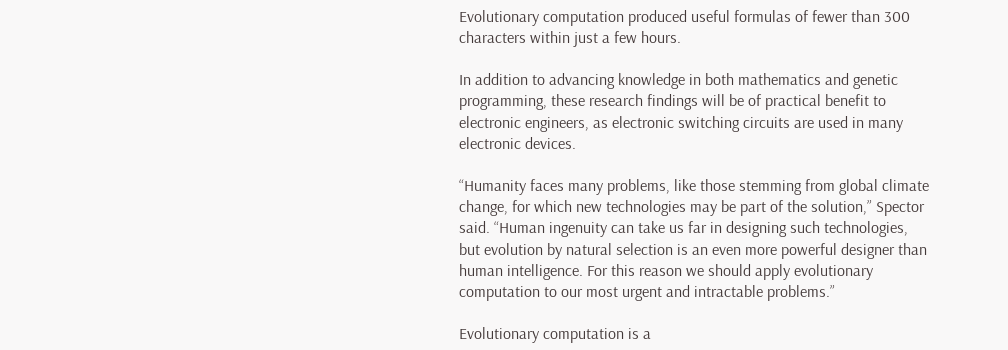Evolutionary computation produced useful formulas of fewer than 300 characters within just a few hours.

In addition to advancing knowledge in both mathematics and genetic programming, these research findings will be of practical benefit to electronic engineers, as electronic switching circuits are used in many electronic devices.

“Humanity faces many problems, like those stemming from global climate change, for which new technologies may be part of the solution,” Spector said. “Human ingenuity can take us far in designing such technologies, but evolution by natural selection is an even more powerful designer than human intelligence. For this reason we should apply evolutionary computation to our most urgent and intractable problems.”

Evolutionary computation is a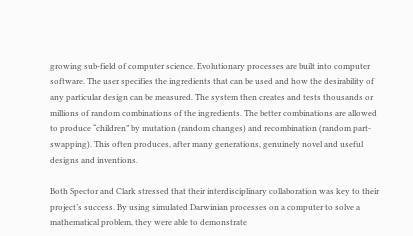growing sub-field of computer science. Evolutionary processes are built into computer software. The user specifies the ingredients that can be used and how the desirability of any particular design can be measured. The system then creates and tests thousands or millions of random combinations of the ingredients. The better combinations are allowed to produce “children” by mutation (random changes) and recombination (random part-swapping). This often produces, after many generations, genuinely novel and useful designs and inventions.

Both Spector and Clark stressed that their interdisciplinary collaboration was key to their project’s success. By using simulated Darwinian processes on a computer to solve a mathematical problem, they were able to demonstrate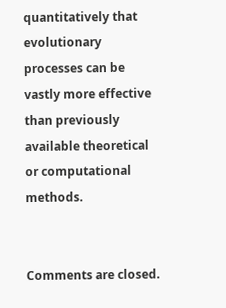quantitatively that evolutionary processes can be vastly more effective than previously available theoretical or computational methods.


Comments are closed.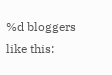%d bloggers like this: